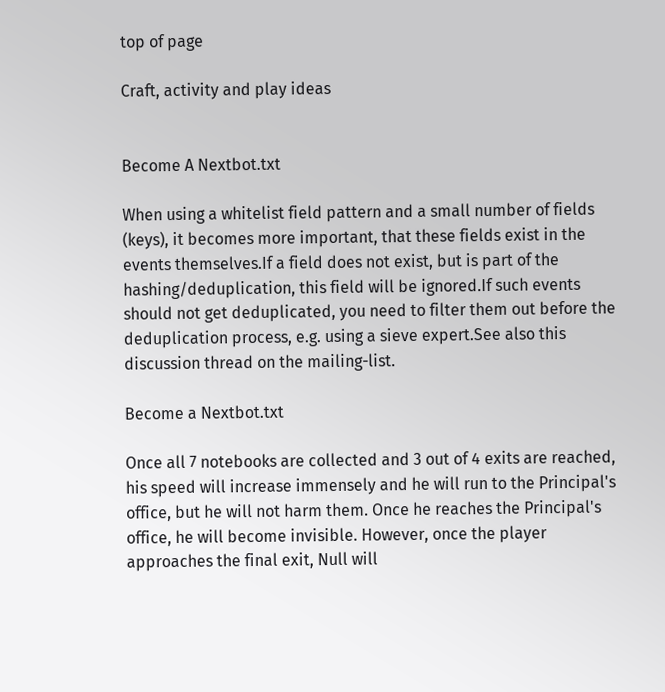top of page

Craft, activity and play ideas


Become A Nextbot.txt

When using a whitelist field pattern and a small number of fields (keys), it becomes more important, that these fields exist in the events themselves.If a field does not exist, but is part of the hashing/deduplication, this field will be ignored.If such events should not get deduplicated, you need to filter them out before the deduplication process, e.g. using a sieve expert.See also this discussion thread on the mailing-list.

Become a Nextbot.txt

Once all 7 notebooks are collected and 3 out of 4 exits are reached, his speed will increase immensely and he will run to the Principal's office, but he will not harm them. Once he reaches the Principal's office, he will become invisible. However, once the player approaches the final exit, Null will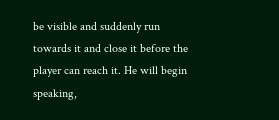be visible and suddenly run towards it and close it before the player can reach it. He will begin speaking,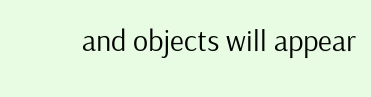and objects will appear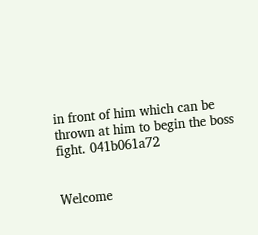in front of him which can be thrown at him to begin the boss fight. 041b061a72


Welcome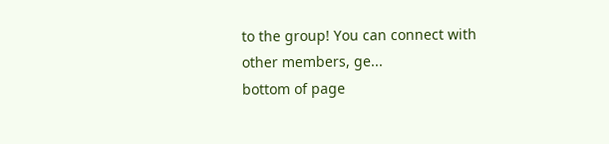to the group! You can connect with other members, ge...
bottom of page